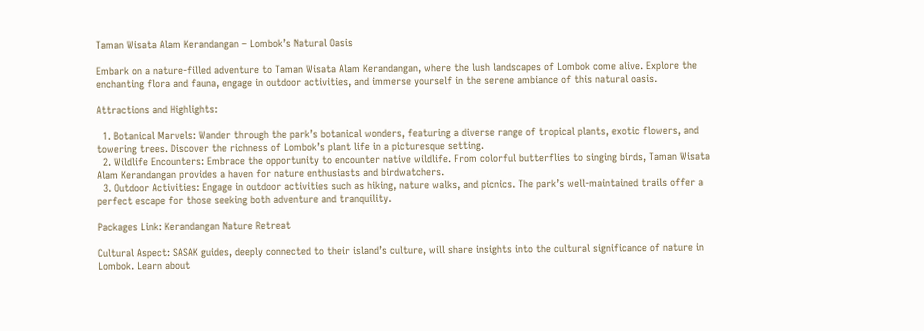Taman Wisata Alam Kerandangan – Lombok’s Natural Oasis

Embark on a nature-filled adventure to Taman Wisata Alam Kerandangan, where the lush landscapes of Lombok come alive. Explore the enchanting flora and fauna, engage in outdoor activities, and immerse yourself in the serene ambiance of this natural oasis.

Attractions and Highlights:

  1. Botanical Marvels: Wander through the park’s botanical wonders, featuring a diverse range of tropical plants, exotic flowers, and towering trees. Discover the richness of Lombok’s plant life in a picturesque setting.
  2. Wildlife Encounters: Embrace the opportunity to encounter native wildlife. From colorful butterflies to singing birds, Taman Wisata Alam Kerandangan provides a haven for nature enthusiasts and birdwatchers.
  3. Outdoor Activities: Engage in outdoor activities such as hiking, nature walks, and picnics. The park’s well-maintained trails offer a perfect escape for those seeking both adventure and tranquility.

Packages Link: Kerandangan Nature Retreat

Cultural Aspect: SASAK guides, deeply connected to their island’s culture, will share insights into the cultural significance of nature in Lombok. Learn about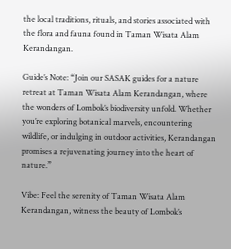the local traditions, rituals, and stories associated with the flora and fauna found in Taman Wisata Alam Kerandangan.

Guide’s Note: “Join our SASAK guides for a nature retreat at Taman Wisata Alam Kerandangan, where the wonders of Lombok’s biodiversity unfold. Whether you’re exploring botanical marvels, encountering wildlife, or indulging in outdoor activities, Kerandangan promises a rejuvenating journey into the heart of nature.”

Vibe: Feel the serenity of Taman Wisata Alam Kerandangan, witness the beauty of Lombok’s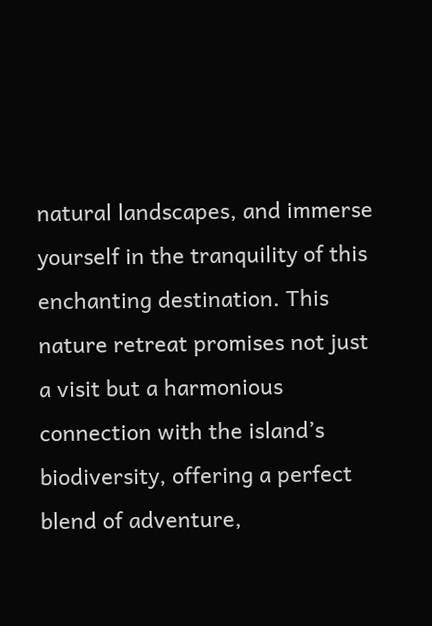natural landscapes, and immerse yourself in the tranquility of this enchanting destination. This nature retreat promises not just a visit but a harmonious connection with the island’s biodiversity, offering a perfect blend of adventure,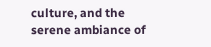culture, and the serene ambiance of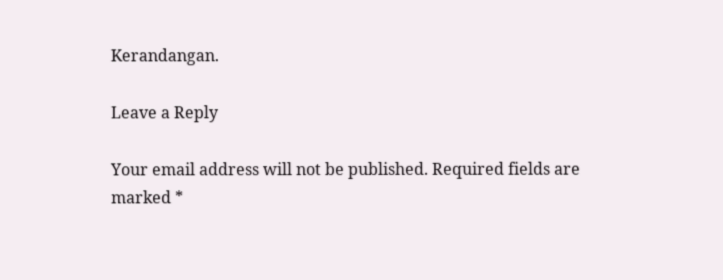Kerandangan.

Leave a Reply

Your email address will not be published. Required fields are marked *